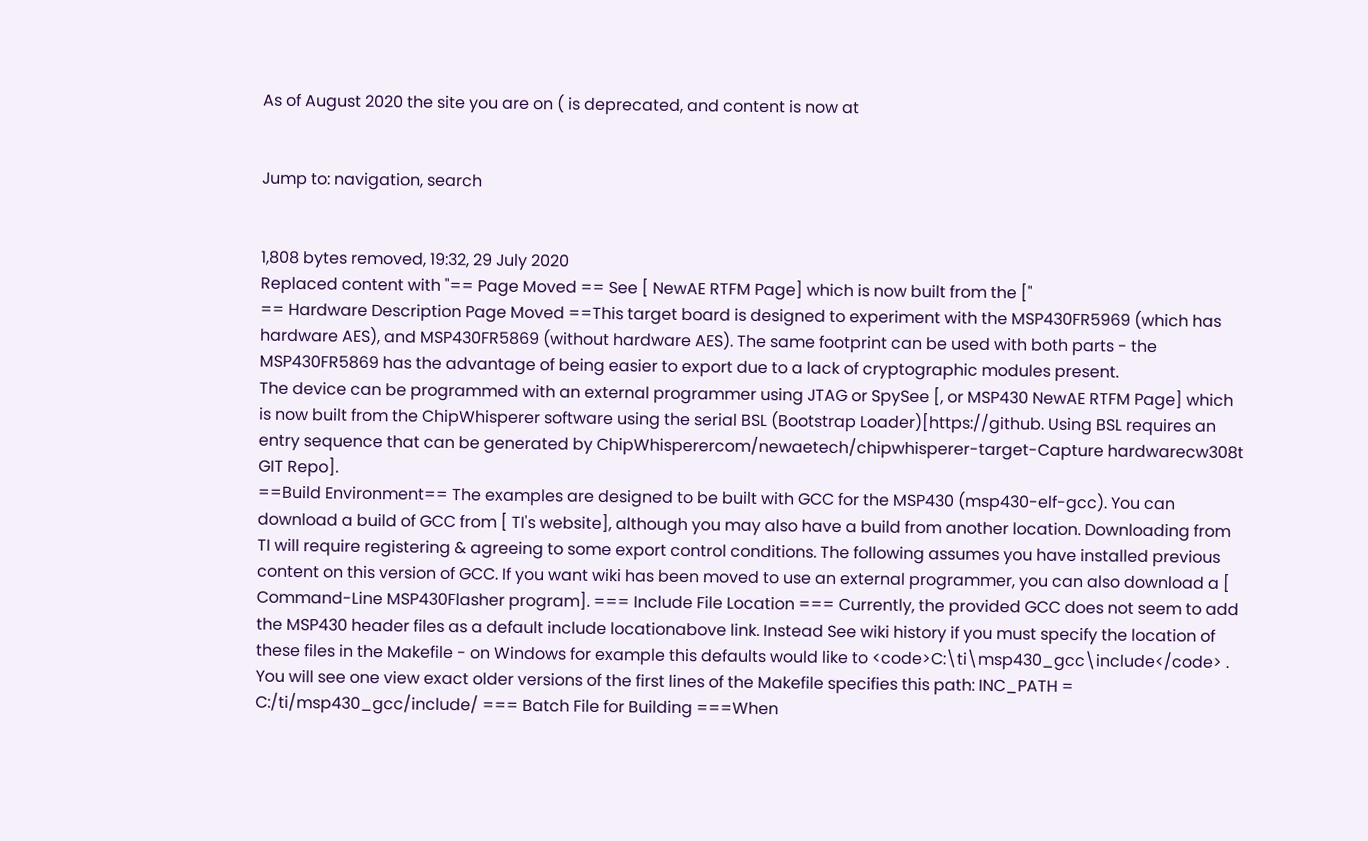As of August 2020 the site you are on ( is deprecated, and content is now at


Jump to: navigation, search


1,808 bytes removed, 19:32, 29 July 2020
Replaced content with "== Page Moved == See [ NewAE RTFM Page] which is now built from the ["
== Hardware Description Page Moved ==This target board is designed to experiment with the MSP430FR5969 (which has hardware AES), and MSP430FR5869 (without hardware AES). The same footprint can be used with both parts - the MSP430FR5869 has the advantage of being easier to export due to a lack of cryptographic modules present.
The device can be programmed with an external programmer using JTAG or SpySee [, or MSP430 NewAE RTFM Page] which is now built from the ChipWhisperer software using the serial BSL (Bootstrap Loader)[https://github. Using BSL requires an entry sequence that can be generated by ChipWhisperercom/newaetech/chipwhisperer-target-Capture hardwarecw308t GIT Repo].
==Build Environment== The examples are designed to be built with GCC for the MSP430 (msp430-elf-gcc). You can download a build of GCC from [ TI's website], although you may also have a build from another location. Downloading from TI will require registering & agreeing to some export control conditions. The following assumes you have installed previous content on this version of GCC. If you want wiki has been moved to use an external programmer, you can also download a [ Command-Line MSP430Flasher program]. === Include File Location === Currently, the provided GCC does not seem to add the MSP430 header files as a default include locationabove link. Instead See wiki history if you must specify the location of these files in the Makefile - on Windows for example this defaults would like to <code>C:\ti\msp430_gcc\include</code> . You will see one view exact older versions of the first lines of the Makefile specifies this path: INC_PATH = C:/ti/msp430_gcc/include/ === Batch File for Building ===When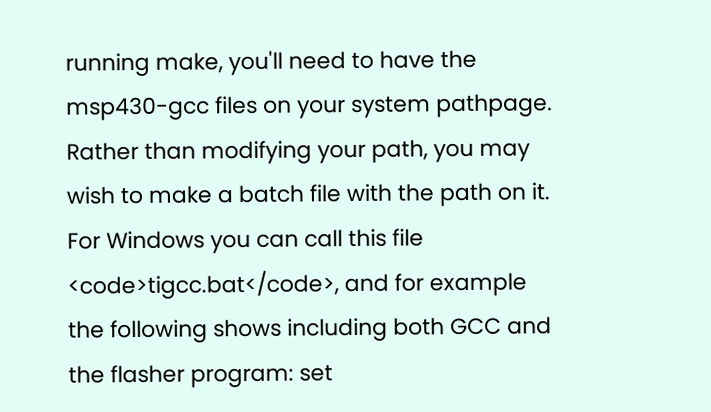running make, you'll need to have the msp430-gcc files on your system pathpage. Rather than modifying your path, you may wish to make a batch file with the path on it. For Windows you can call this file <code>tigcc.bat</code>, and for example the following shows including both GCC and the flasher program: set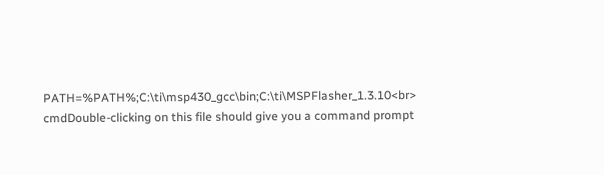PATH=%PATH%;C:\ti\msp430_gcc\bin;C:\ti\MSPFlasher_1.3.10<br> cmdDouble-clicking on this file should give you a command prompt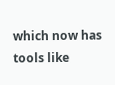which now has tools like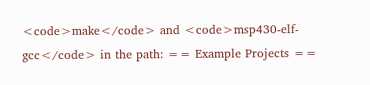<code>make</code> and <code>msp430-elf-gcc</code> in the path: == Example Projects ==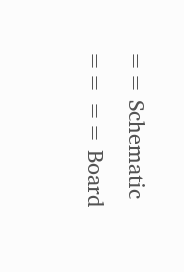== Schematic == == Board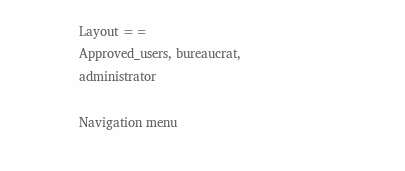Layout ==
Approved_users, bureaucrat, administrator

Navigation menu